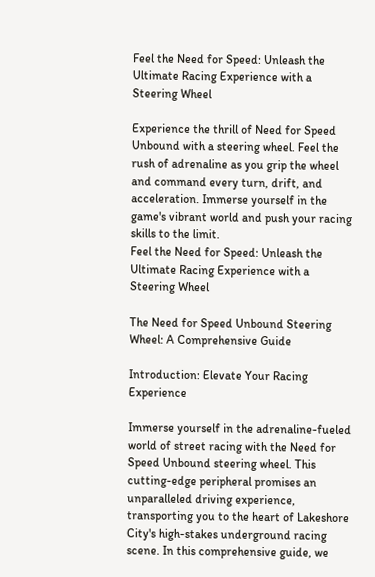Feel the Need for Speed: Unleash the Ultimate Racing Experience with a Steering Wheel

Experience the thrill of Need for Speed Unbound with a steering wheel. Feel the rush of adrenaline as you grip the wheel and command every turn, drift, and acceleration. Immerse yourself in the game's vibrant world and push your racing skills to the limit.
Feel the Need for Speed: Unleash the Ultimate Racing Experience with a Steering Wheel

The Need for Speed Unbound Steering Wheel: A Comprehensive Guide

Introduction: Elevate Your Racing Experience

Immerse yourself in the adrenaline-fueled world of street racing with the Need for Speed Unbound steering wheel. This cutting-edge peripheral promises an unparalleled driving experience, transporting you to the heart of Lakeshore City's high-stakes underground racing scene. In this comprehensive guide, we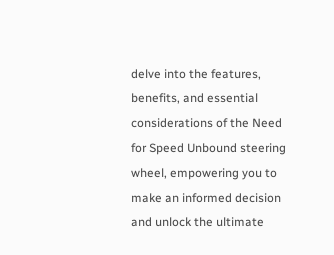delve into the features, benefits, and essential considerations of the Need for Speed Unbound steering wheel, empowering you to make an informed decision and unlock the ultimate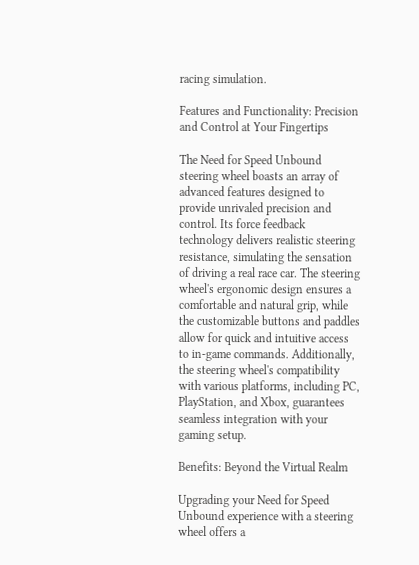racing simulation.

Features and Functionality: Precision and Control at Your Fingertips

The Need for Speed Unbound steering wheel boasts an array of advanced features designed to provide unrivaled precision and control. Its force feedback technology delivers realistic steering resistance, simulating the sensation of driving a real race car. The steering wheel's ergonomic design ensures a comfortable and natural grip, while the customizable buttons and paddles allow for quick and intuitive access to in-game commands. Additionally, the steering wheel's compatibility with various platforms, including PC, PlayStation, and Xbox, guarantees seamless integration with your gaming setup.

Benefits: Beyond the Virtual Realm

Upgrading your Need for Speed Unbound experience with a steering wheel offers a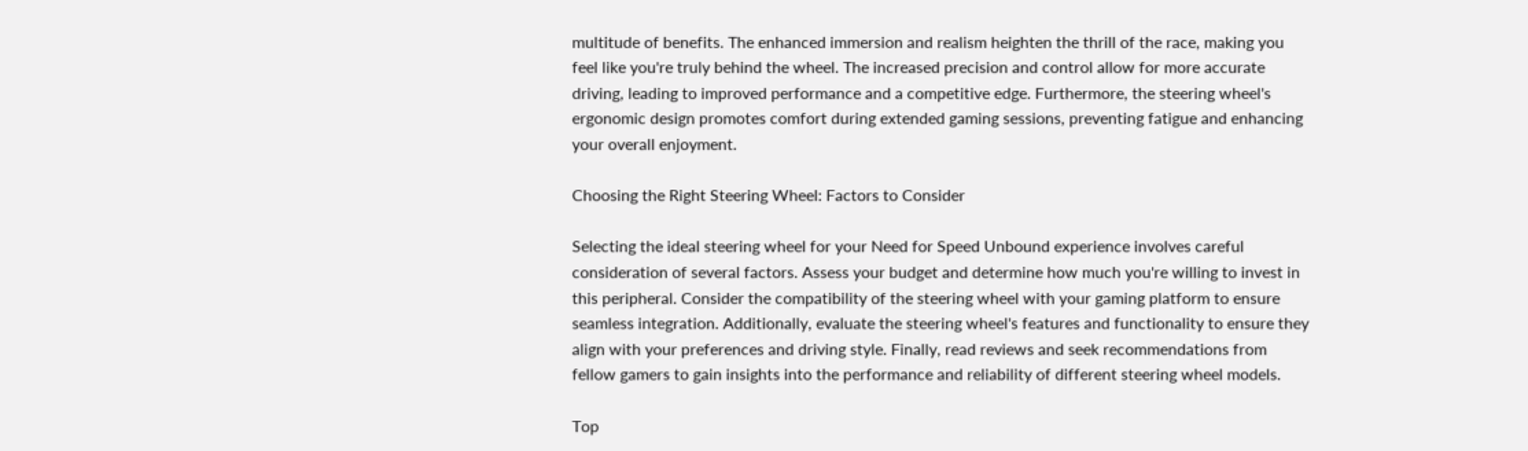multitude of benefits. The enhanced immersion and realism heighten the thrill of the race, making you feel like you're truly behind the wheel. The increased precision and control allow for more accurate driving, leading to improved performance and a competitive edge. Furthermore, the steering wheel's ergonomic design promotes comfort during extended gaming sessions, preventing fatigue and enhancing your overall enjoyment.

Choosing the Right Steering Wheel: Factors to Consider

Selecting the ideal steering wheel for your Need for Speed Unbound experience involves careful consideration of several factors. Assess your budget and determine how much you're willing to invest in this peripheral. Consider the compatibility of the steering wheel with your gaming platform to ensure seamless integration. Additionally, evaluate the steering wheel's features and functionality to ensure they align with your preferences and driving style. Finally, read reviews and seek recommendations from fellow gamers to gain insights into the performance and reliability of different steering wheel models.

Top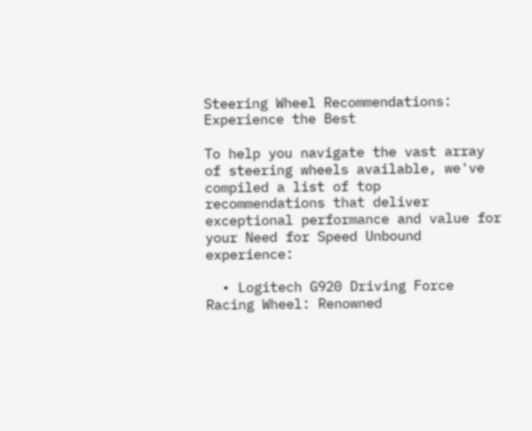Steering Wheel Recommendations: Experience the Best

To help you navigate the vast array of steering wheels available, we've compiled a list of top recommendations that deliver exceptional performance and value for your Need for Speed Unbound experience:

  • Logitech G920 Driving Force Racing Wheel: Renowned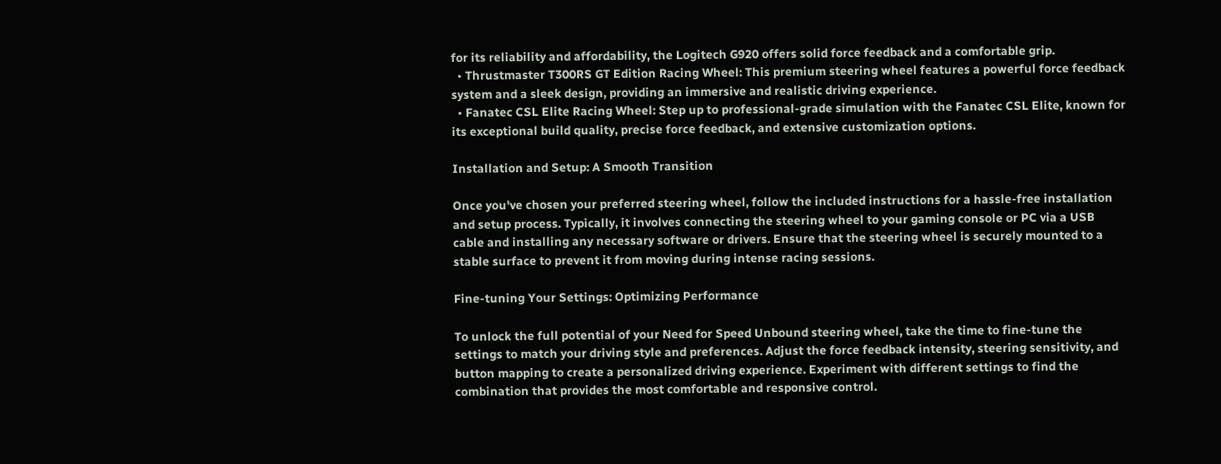for its reliability and affordability, the Logitech G920 offers solid force feedback and a comfortable grip.
  • Thrustmaster T300RS GT Edition Racing Wheel: This premium steering wheel features a powerful force feedback system and a sleek design, providing an immersive and realistic driving experience.
  • Fanatec CSL Elite Racing Wheel: Step up to professional-grade simulation with the Fanatec CSL Elite, known for its exceptional build quality, precise force feedback, and extensive customization options.

Installation and Setup: A Smooth Transition

Once you've chosen your preferred steering wheel, follow the included instructions for a hassle-free installation and setup process. Typically, it involves connecting the steering wheel to your gaming console or PC via a USB cable and installing any necessary software or drivers. Ensure that the steering wheel is securely mounted to a stable surface to prevent it from moving during intense racing sessions.

Fine-tuning Your Settings: Optimizing Performance

To unlock the full potential of your Need for Speed Unbound steering wheel, take the time to fine-tune the settings to match your driving style and preferences. Adjust the force feedback intensity, steering sensitivity, and button mapping to create a personalized driving experience. Experiment with different settings to find the combination that provides the most comfortable and responsive control.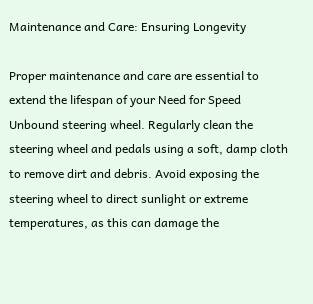Maintenance and Care: Ensuring Longevity

Proper maintenance and care are essential to extend the lifespan of your Need for Speed Unbound steering wheel. Regularly clean the steering wheel and pedals using a soft, damp cloth to remove dirt and debris. Avoid exposing the steering wheel to direct sunlight or extreme temperatures, as this can damage the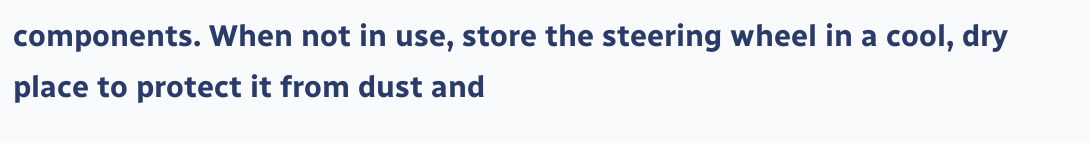components. When not in use, store the steering wheel in a cool, dry place to protect it from dust and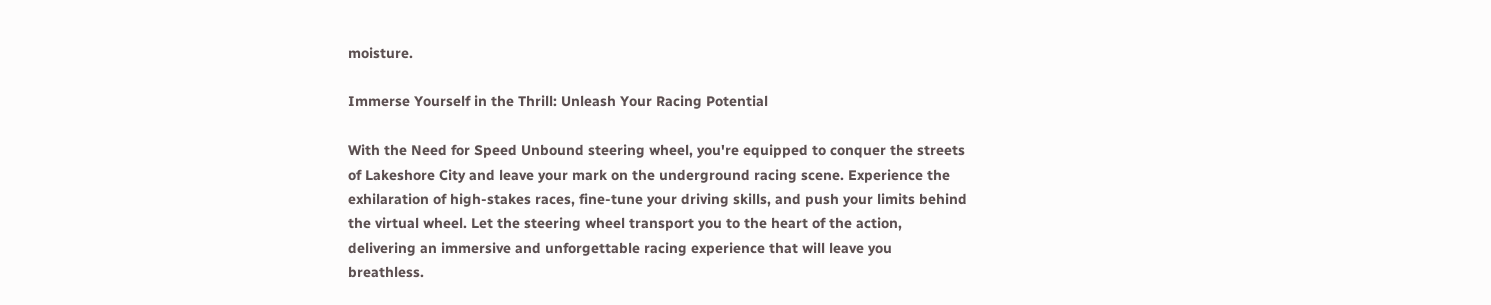moisture.

Immerse Yourself in the Thrill: Unleash Your Racing Potential

With the Need for Speed Unbound steering wheel, you're equipped to conquer the streets of Lakeshore City and leave your mark on the underground racing scene. Experience the exhilaration of high-stakes races, fine-tune your driving skills, and push your limits behind the virtual wheel. Let the steering wheel transport you to the heart of the action, delivering an immersive and unforgettable racing experience that will leave you breathless.